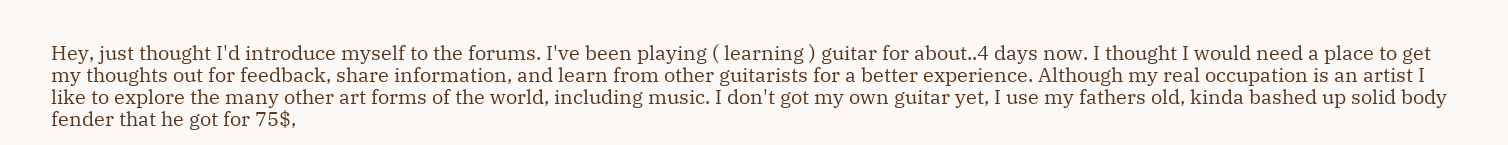Hey, just thought I'd introduce myself to the forums. I've been playing ( learning ) guitar for about..4 days now. I thought I would need a place to get my thoughts out for feedback, share information, and learn from other guitarists for a better experience. Although my real occupation is an artist I like to explore the many other art forms of the world, including music. I don't got my own guitar yet, I use my fathers old, kinda bashed up solid body fender that he got for 75$,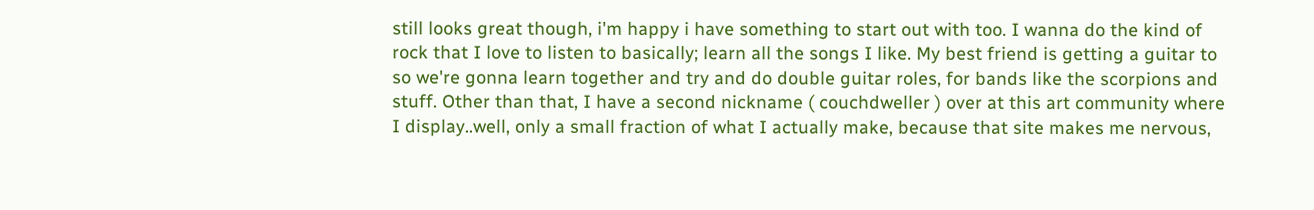still looks great though, i'm happy i have something to start out with too. I wanna do the kind of rock that I love to listen to basically; learn all the songs I like. My best friend is getting a guitar to so we're gonna learn together and try and do double guitar roles, for bands like the scorpions and stuff. Other than that, I have a second nickname ( couchdweller ) over at this art community where I display..well, only a small fraction of what I actually make, because that site makes me nervous,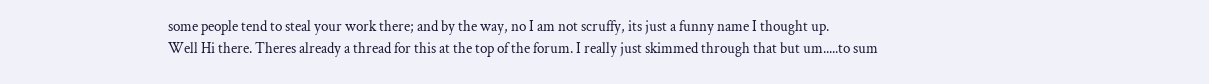some people tend to steal your work there; and by the way, no I am not scruffy, its just a funny name I thought up.
Well Hi there. Theres already a thread for this at the top of the forum. I really just skimmed through that but um.....to sum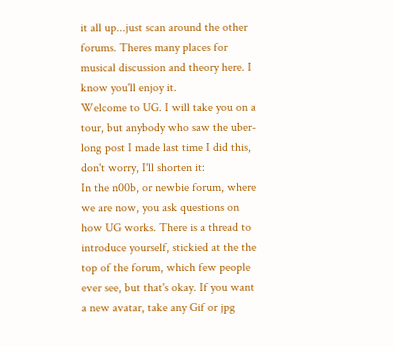it all up...just scan around the other forums. Theres many places for musical discussion and theory here. I know you'll enjoy it.
Welcome to UG. I will take you on a tour, but anybody who saw the uber-long post I made last time I did this, don't worry, I'll shorten it:
In the n00b, or newbie forum, where we are now, you ask questions on how UG works. There is a thread to introduce yourself, stickied at the the top of the forum, which few people ever see, but that's okay. If you want a new avatar, take any Gif or jpg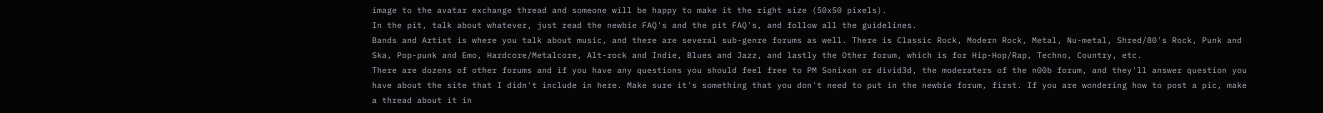image to the avatar exchange thread and someone will be happy to make it the right size (50x50 pixels).
In the pit, talk about whatever, just read the newbie FAQ's and the pit FAQ's, and follow all the guidelines.
Bands and Artist is where you talk about music, and there are several sub-genre forums as well. There is Classic Rock, Modern Rock, Metal, Nu-metal, Shred/80's Rock, Punk and Ska, Pop-punk and Emo, Hardcore/Metalcore, Alt-rock and Indie, Blues and Jazz, and lastly the Other forum, which is for Hip-Hop/Rap, Techno, Country, etc.
There are dozens of other forums and if you have any questions you should feel free to PM Sonixon or divid3d, the moderaters of the n00b forum, and they'll answer question you have about the site that I didn't include in here. Make sure it's something that you don't need to put in the newbie forum, first. If you are wondering how to post a pic, make a thread about it in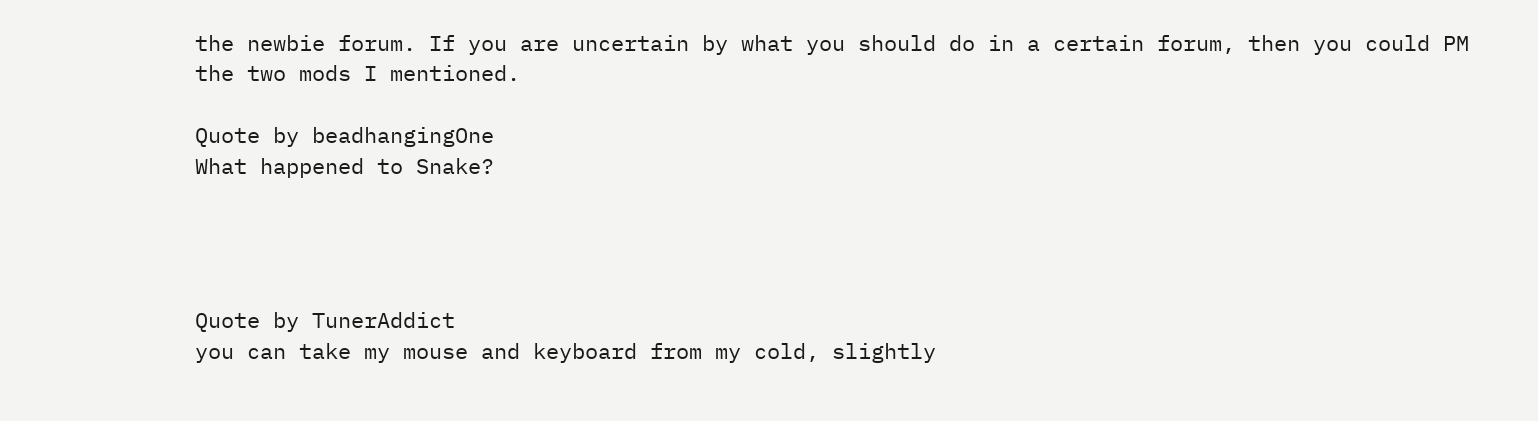the newbie forum. If you are uncertain by what you should do in a certain forum, then you could PM the two mods I mentioned.

Quote by beadhangingOne
What happened to Snake?




Quote by TunerAddict
you can take my mouse and keyboard from my cold, slightly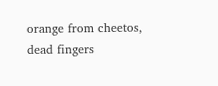orange from cheetos, dead fingers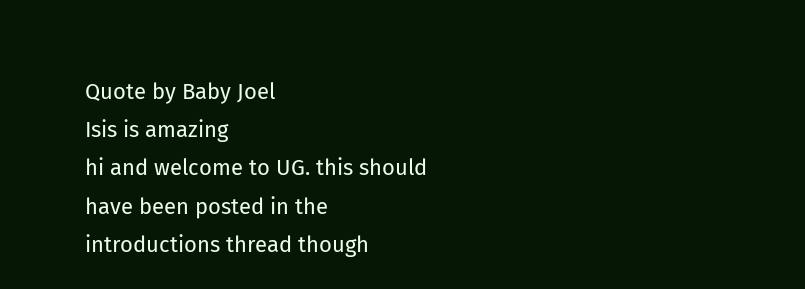Quote by Baby Joel
Isis is amazing
hi and welcome to UG. this should have been posted in the introductions thread though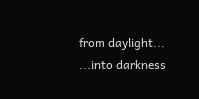from daylight...
...into darkness